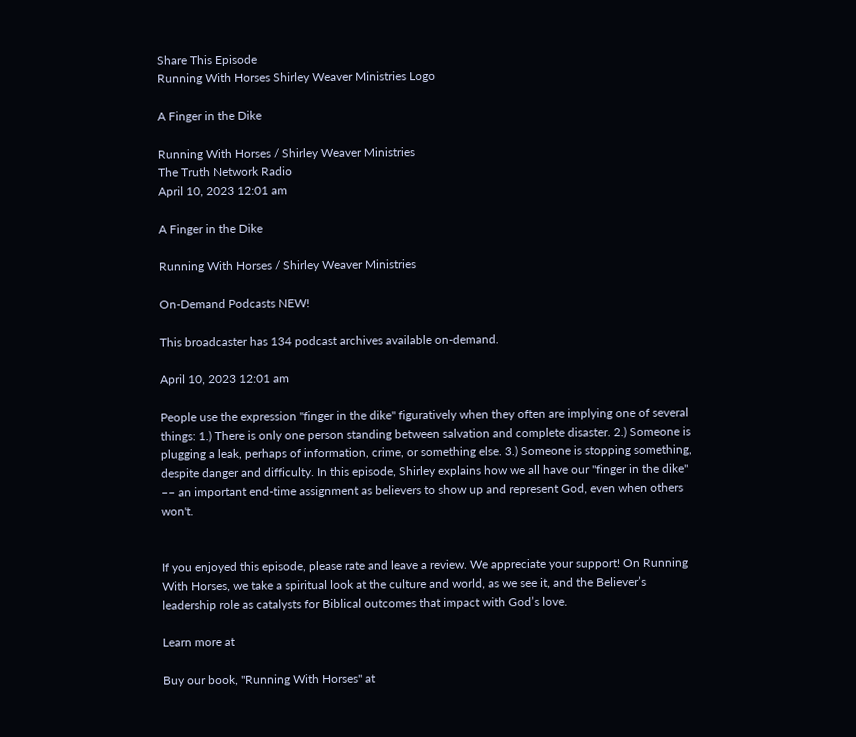Share This Episode
Running With Horses Shirley Weaver Ministries Logo

A Finger in the Dike

Running With Horses / Shirley Weaver Ministries
The Truth Network Radio
April 10, 2023 12:01 am

A Finger in the Dike

Running With Horses / Shirley Weaver Ministries

On-Demand Podcasts NEW!

This broadcaster has 134 podcast archives available on-demand.

April 10, 2023 12:01 am

People use the expression "finger in the dike" figuratively when they often are implying one of several things: 1.) There is only one person standing between salvation and complete disaster. 2.) Someone is plugging a leak, perhaps of information, crime, or something else. 3.) Someone is stopping something, despite danger and difficulty. In this episode, Shirley explains how we all have our "finger in the dike" –– an important end-time assignment as believers to show up and represent God, even when others won't.


If you enjoyed this episode, please rate and leave a review. We appreciate your support! On Running With Horses, we take a spiritual look at the culture and world, as we see it, and the Believer’s leadership role as catalysts for Biblical outcomes that impact with God’s love.

Learn more at

Buy our book, "Running With Horses" at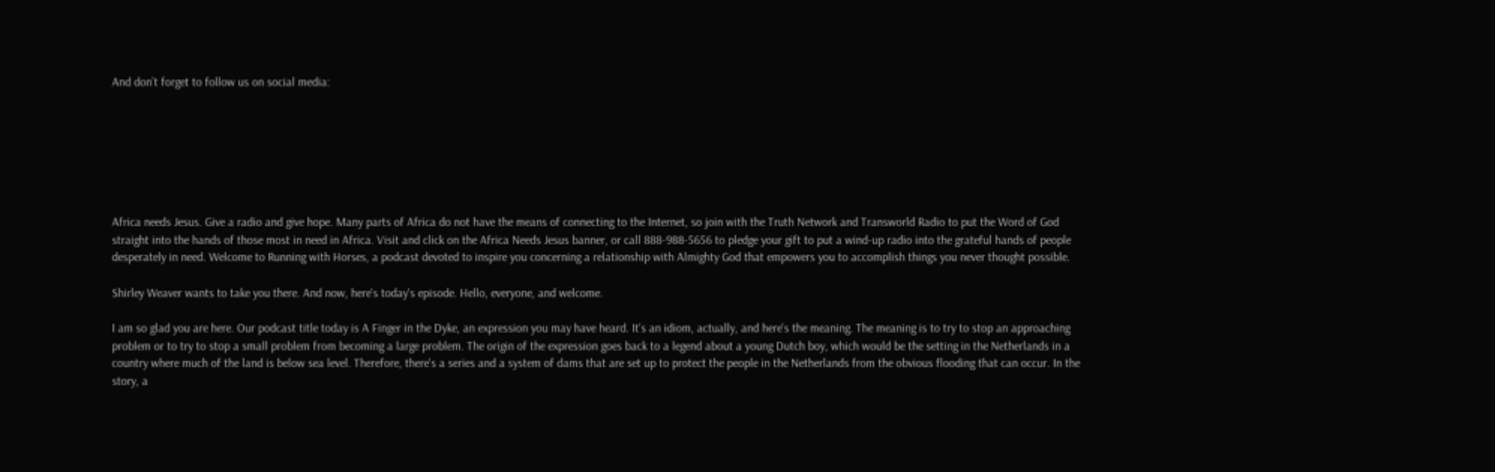And don’t forget to follow us on social media:







Africa needs Jesus. Give a radio and give hope. Many parts of Africa do not have the means of connecting to the Internet, so join with the Truth Network and Transworld Radio to put the Word of God straight into the hands of those most in need in Africa. Visit and click on the Africa Needs Jesus banner, or call 888-988-5656 to pledge your gift to put a wind-up radio into the grateful hands of people desperately in need. Welcome to Running with Horses, a podcast devoted to inspire you concerning a relationship with Almighty God that empowers you to accomplish things you never thought possible.

Shirley Weaver wants to take you there. And now, here's today's episode. Hello, everyone, and welcome.

I am so glad you are here. Our podcast title today is A Finger in the Dyke, an expression you may have heard. It's an idiom, actually, and here's the meaning. The meaning is to try to stop an approaching problem or to try to stop a small problem from becoming a large problem. The origin of the expression goes back to a legend about a young Dutch boy, which would be the setting in the Netherlands in a country where much of the land is below sea level. Therefore, there's a series and a system of dams that are set up to protect the people in the Netherlands from the obvious flooding that can occur. In the story, a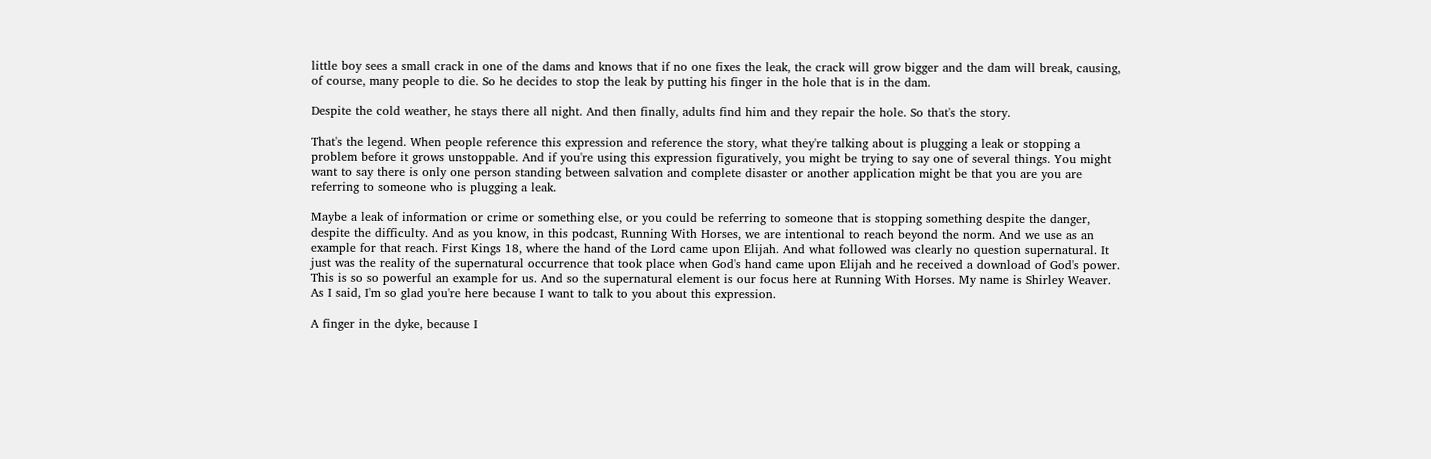little boy sees a small crack in one of the dams and knows that if no one fixes the leak, the crack will grow bigger and the dam will break, causing, of course, many people to die. So he decides to stop the leak by putting his finger in the hole that is in the dam.

Despite the cold weather, he stays there all night. And then finally, adults find him and they repair the hole. So that's the story.

That's the legend. When people reference this expression and reference the story, what they're talking about is plugging a leak or stopping a problem before it grows unstoppable. And if you're using this expression figuratively, you might be trying to say one of several things. You might want to say there is only one person standing between salvation and complete disaster or another application might be that you are you are referring to someone who is plugging a leak.

Maybe a leak of information or crime or something else, or you could be referring to someone that is stopping something despite the danger, despite the difficulty. And as you know, in this podcast, Running With Horses, we are intentional to reach beyond the norm. And we use as an example for that reach. First Kings 18, where the hand of the Lord came upon Elijah. And what followed was clearly no question supernatural. It just was the reality of the supernatural occurrence that took place when God's hand came upon Elijah and he received a download of God's power. This is so so powerful an example for us. And so the supernatural element is our focus here at Running With Horses. My name is Shirley Weaver. As I said, I'm so glad you're here because I want to talk to you about this expression.

A finger in the dyke, because I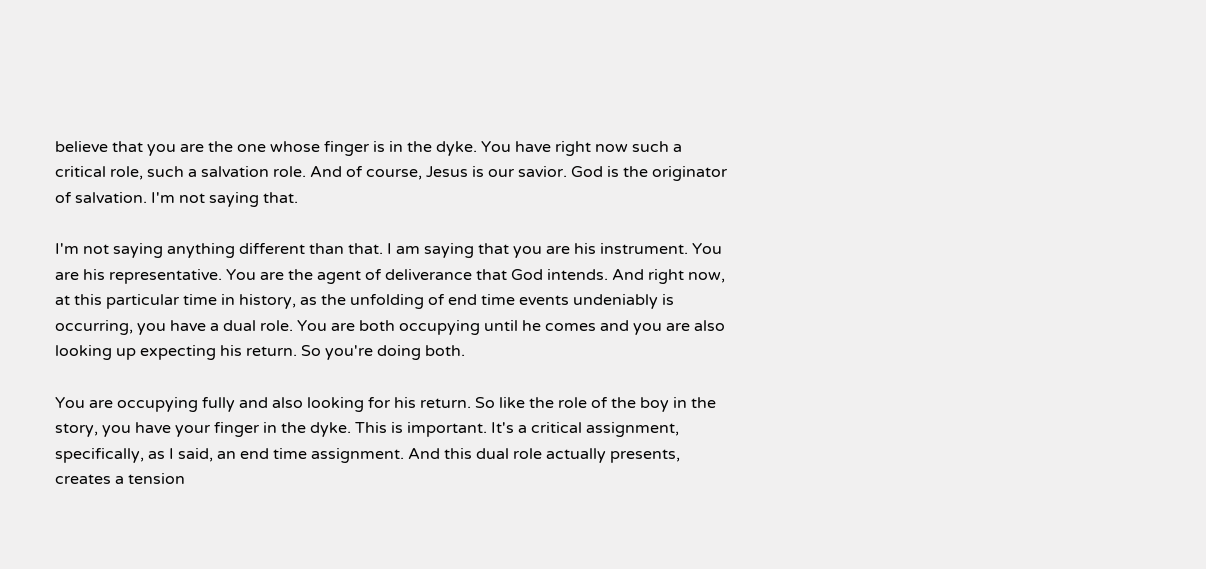believe that you are the one whose finger is in the dyke. You have right now such a critical role, such a salvation role. And of course, Jesus is our savior. God is the originator of salvation. I'm not saying that.

I'm not saying anything different than that. I am saying that you are his instrument. You are his representative. You are the agent of deliverance that God intends. And right now, at this particular time in history, as the unfolding of end time events undeniably is occurring, you have a dual role. You are both occupying until he comes and you are also looking up expecting his return. So you're doing both.

You are occupying fully and also looking for his return. So like the role of the boy in the story, you have your finger in the dyke. This is important. It's a critical assignment, specifically, as I said, an end time assignment. And this dual role actually presents, creates a tension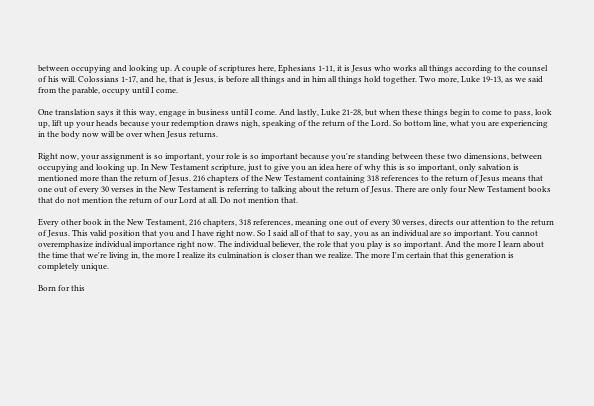between occupying and looking up. A couple of scriptures here, Ephesians 1-11, it is Jesus who works all things according to the counsel of his will. Colossians 1-17, and he, that is Jesus, is before all things and in him all things hold together. Two more, Luke 19-13, as we said from the parable, occupy until I come.

One translation says it this way, engage in business until I come. And lastly, Luke 21-28, but when these things begin to come to pass, look up, lift up your heads because your redemption draws nigh, speaking of the return of the Lord. So bottom line, what you are experiencing in the body now will be over when Jesus returns.

Right now, your assignment is so important, your role is so important because you're standing between these two dimensions, between occupying and looking up. In New Testament scripture, just to give you an idea here of why this is so important, only salvation is mentioned more than the return of Jesus. 216 chapters of the New Testament containing 318 references to the return of Jesus means that one out of every 30 verses in the New Testament is referring to talking about the return of Jesus. There are only four New Testament books that do not mention the return of our Lord at all. Do not mention that.

Every other book in the New Testament, 216 chapters, 318 references, meaning one out of every 30 verses, directs our attention to the return of Jesus. This valid position that you and I have right now. So I said all of that to say, you as an individual are so important. You cannot overemphasize individual importance right now. The individual believer, the role that you play is so important. And the more I learn about the time that we're living in, the more I realize its culmination is closer than we realize. The more I'm certain that this generation is completely unique.

Born for this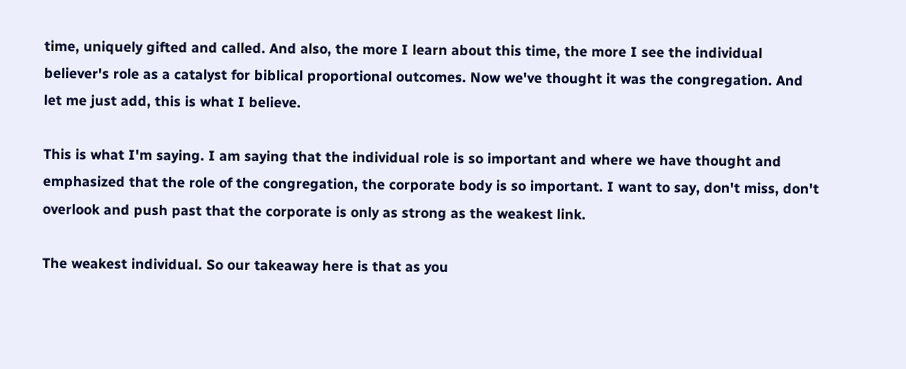time, uniquely gifted and called. And also, the more I learn about this time, the more I see the individual believer's role as a catalyst for biblical proportional outcomes. Now we've thought it was the congregation. And let me just add, this is what I believe.

This is what I'm saying. I am saying that the individual role is so important and where we have thought and emphasized that the role of the congregation, the corporate body is so important. I want to say, don't miss, don't overlook and push past that the corporate is only as strong as the weakest link.

The weakest individual. So our takeaway here is that as you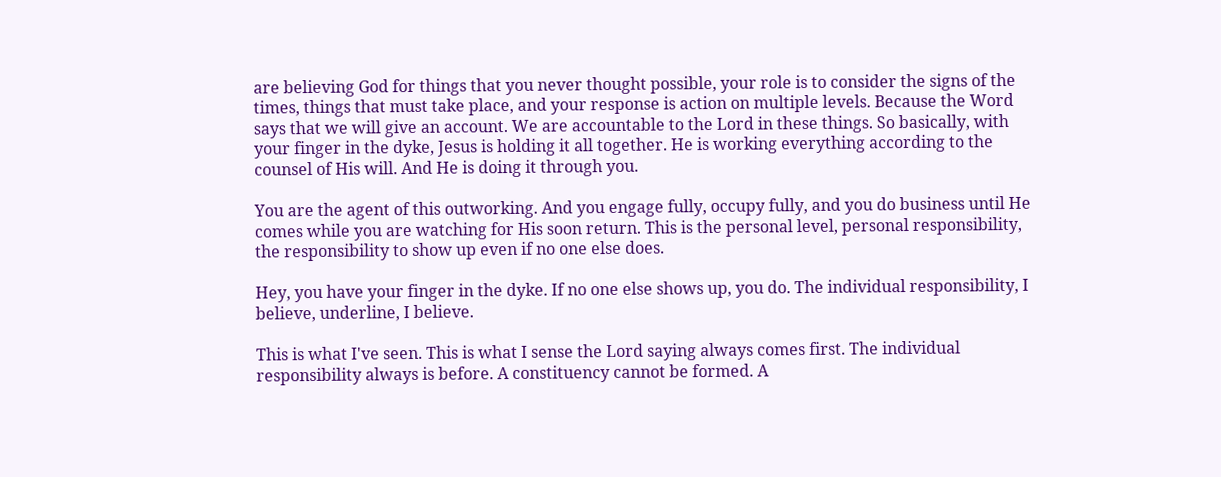are believing God for things that you never thought possible, your role is to consider the signs of the times, things that must take place, and your response is action on multiple levels. Because the Word says that we will give an account. We are accountable to the Lord in these things. So basically, with your finger in the dyke, Jesus is holding it all together. He is working everything according to the counsel of His will. And He is doing it through you.

You are the agent of this outworking. And you engage fully, occupy fully, and you do business until He comes while you are watching for His soon return. This is the personal level, personal responsibility, the responsibility to show up even if no one else does.

Hey, you have your finger in the dyke. If no one else shows up, you do. The individual responsibility, I believe, underline, I believe.

This is what I've seen. This is what I sense the Lord saying always comes first. The individual responsibility always is before. A constituency cannot be formed. A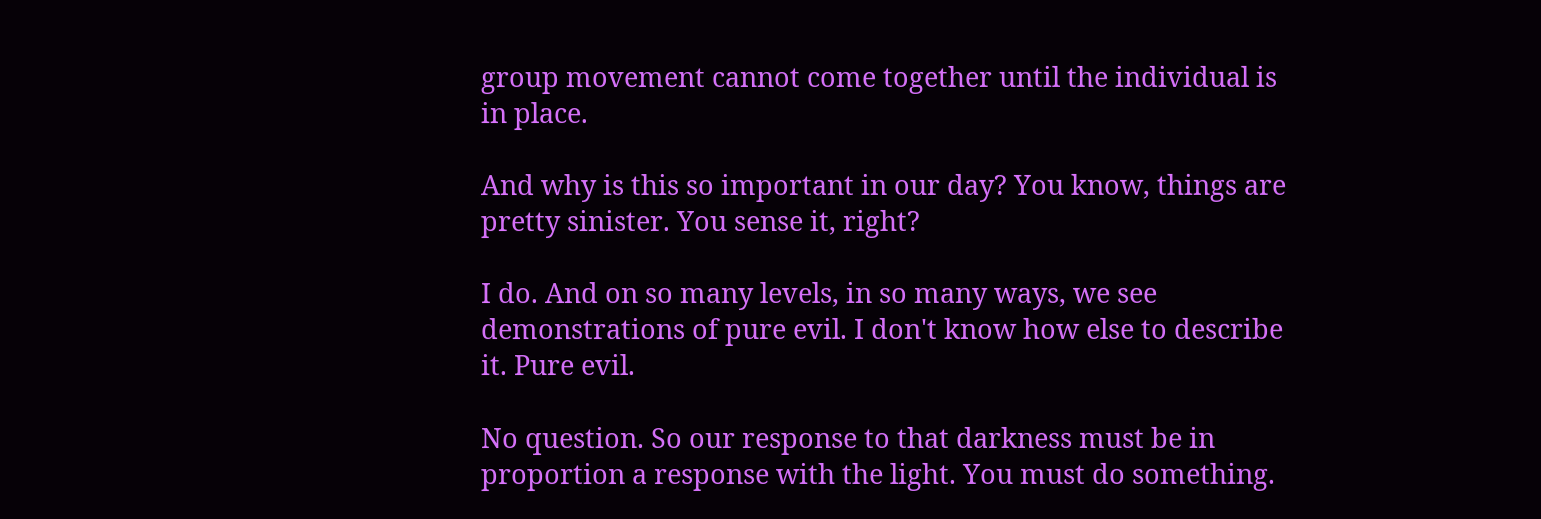group movement cannot come together until the individual is in place.

And why is this so important in our day? You know, things are pretty sinister. You sense it, right?

I do. And on so many levels, in so many ways, we see demonstrations of pure evil. I don't know how else to describe it. Pure evil.

No question. So our response to that darkness must be in proportion a response with the light. You must do something.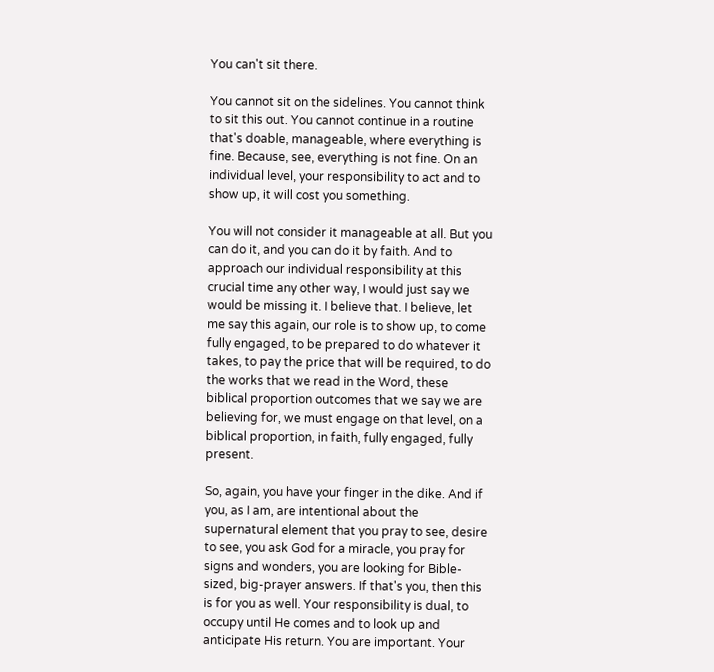You can't sit there.

You cannot sit on the sidelines. You cannot think to sit this out. You cannot continue in a routine that's doable, manageable, where everything is fine. Because, see, everything is not fine. On an individual level, your responsibility to act and to show up, it will cost you something.

You will not consider it manageable at all. But you can do it, and you can do it by faith. And to approach our individual responsibility at this crucial time any other way, I would just say we would be missing it. I believe that. I believe, let me say this again, our role is to show up, to come fully engaged, to be prepared to do whatever it takes, to pay the price that will be required, to do the works that we read in the Word, these biblical proportion outcomes that we say we are believing for, we must engage on that level, on a biblical proportion, in faith, fully engaged, fully present.

So, again, you have your finger in the dike. And if you, as I am, are intentional about the supernatural element that you pray to see, desire to see, you ask God for a miracle, you pray for signs and wonders, you are looking for Bible-sized, big-prayer answers. If that's you, then this is for you as well. Your responsibility is dual, to occupy until He comes and to look up and anticipate His return. You are important. Your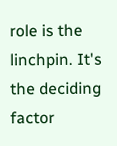role is the linchpin. It's the deciding factor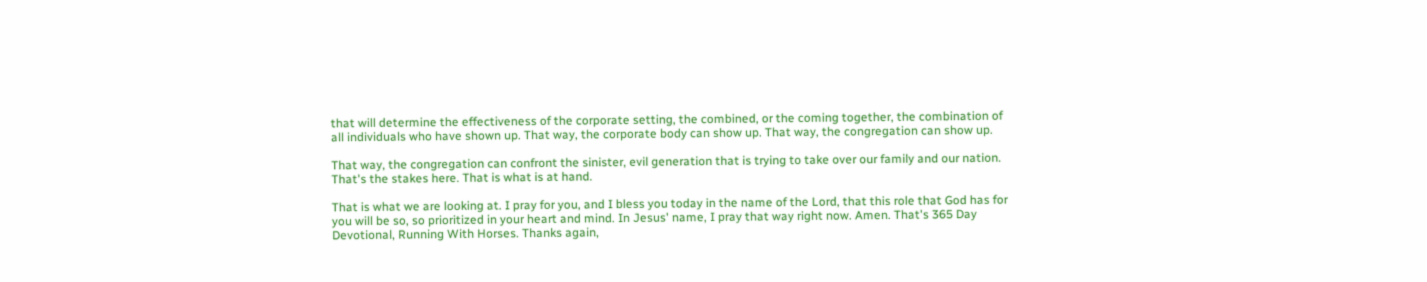that will determine the effectiveness of the corporate setting, the combined, or the coming together, the combination of all individuals who have shown up. That way, the corporate body can show up. That way, the congregation can show up.

That way, the congregation can confront the sinister, evil generation that is trying to take over our family and our nation. That's the stakes here. That is what is at hand.

That is what we are looking at. I pray for you, and I bless you today in the name of the Lord, that this role that God has for you will be so, so prioritized in your heart and mind. In Jesus' name, I pray that way right now. Amen. That's 365 Day Devotional, Running With Horses. Thanks again,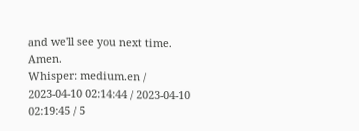and we'll see you next time. Amen.
Whisper: medium.en / 2023-04-10 02:14:44 / 2023-04-10 02:19:45 / 5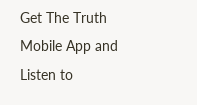Get The Truth Mobile App and Listen to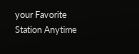your Favorite Station Anytime